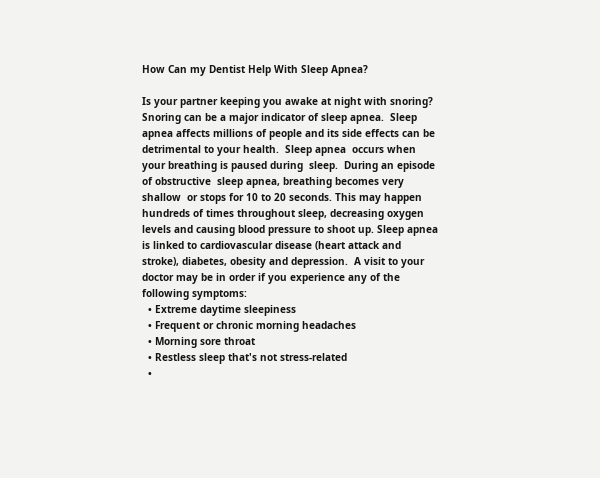How Can my Dentist Help With Sleep Apnea?

Is your partner keeping you awake at night with snoring?  Snoring can be a major indicator of sleep apnea.  Sleep apnea affects millions of people and its side effects can be  detrimental to your health.  Sleep apnea  occurs when your breathing is paused during  sleep.  During an episode of obstructive  sleep apnea, breathing becomes very shallow  or stops for 10 to 20 seconds. This may happen hundreds of times throughout sleep, decreasing oxygen levels and causing blood pressure to shoot up. Sleep apnea is linked to cardiovascular disease (heart attack and stroke), diabetes, obesity and depression.  A visit to your doctor may be in order if you experience any of the following symptoms:
  • Extreme daytime sleepiness
  • Frequent or chronic morning headaches
  • Morning sore throat
  • Restless sleep that's not stress-related
  •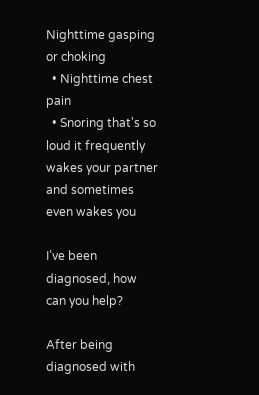Nighttime gasping or choking
  • Nighttime chest pain
  • Snoring that's so loud it frequently wakes your partner and sometimes even wakes you

I’ve been diagnosed, how can you help?

After being diagnosed with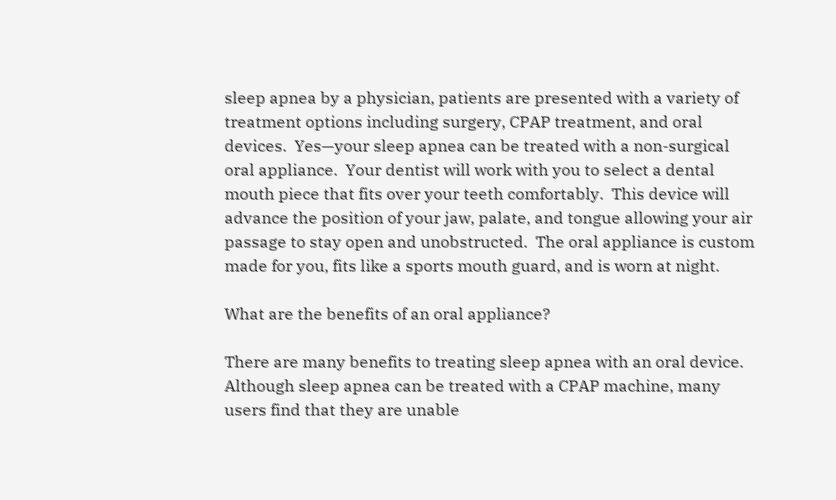sleep apnea by a physician, patients are presented with a variety of treatment options including surgery, CPAP treatment, and oral devices.  Yes—your sleep apnea can be treated with a non-surgical oral appliance.  Your dentist will work with you to select a dental mouth piece that fits over your teeth comfortably.  This device will advance the position of your jaw, palate, and tongue allowing your air passage to stay open and unobstructed.  The oral appliance is custom made for you, fits like a sports mouth guard, and is worn at night.

What are the benefits of an oral appliance?

There are many benefits to treating sleep apnea with an oral device.  Although sleep apnea can be treated with a CPAP machine, many users find that they are unable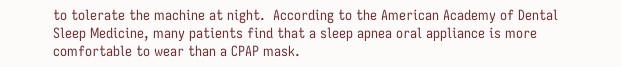to tolerate the machine at night.  According to the American Academy of Dental Sleep Medicine, many patients find that a sleep apnea oral appliance is more comfortable to wear than a CPAP mask.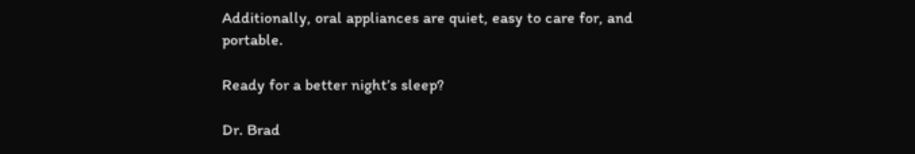Additionally, oral appliances are quiet, easy to care for, and portable.

Ready for a better night’s sleep?

Dr. Brad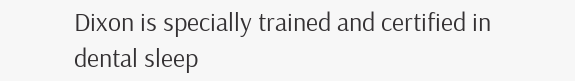Dixon is specially trained and certified in dental sleep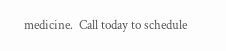medicine.  Call today to schedule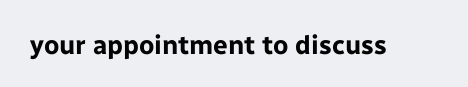your appointment to discuss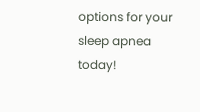options for your sleep apnea today!